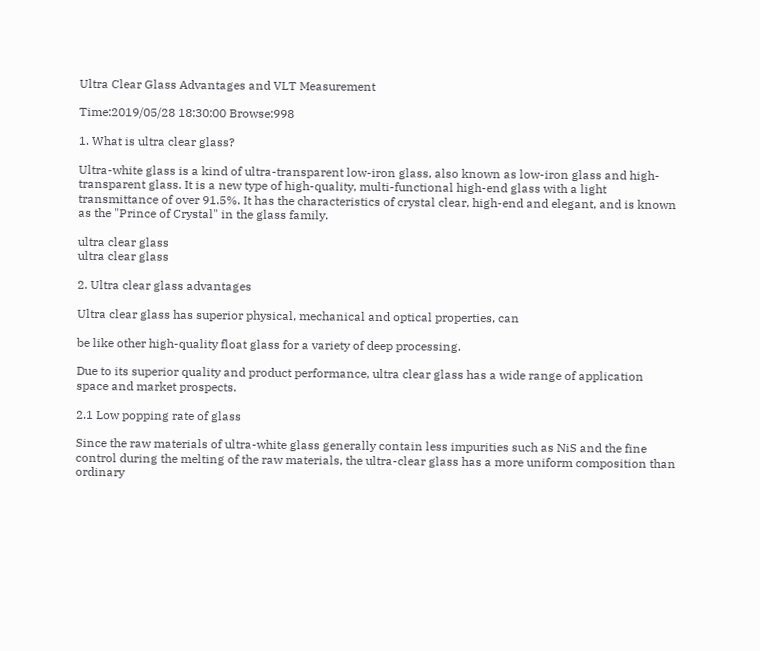Ultra Clear Glass Advantages and VLT Measurement

Time:2019/05/28 18:30:00 Browse:998

1. What is ultra clear glass?

Ultra-white glass is a kind of ultra-transparent low-iron glass, also known as low-iron glass and high-transparent glass. It is a new type of high-quality, multi-functional high-end glass with a light transmittance of over 91.5%. It has the characteristics of crystal clear, high-end and elegant, and is known as the "Prince of Crystal" in the glass family.

ultra clear glass
ultra clear glass

2. Ultra clear glass advantages

Ultra clear glass has superior physical, mechanical and optical properties, can

be like other high-quality float glass for a variety of deep processing.

Due to its superior quality and product performance, ultra clear glass has a wide range of application space and market prospects.

2.1 Low popping rate of glass

Since the raw materials of ultra-white glass generally contain less impurities such as NiS and the fine control during the melting of the raw materials, the ultra-clear glass has a more uniform composition than ordinary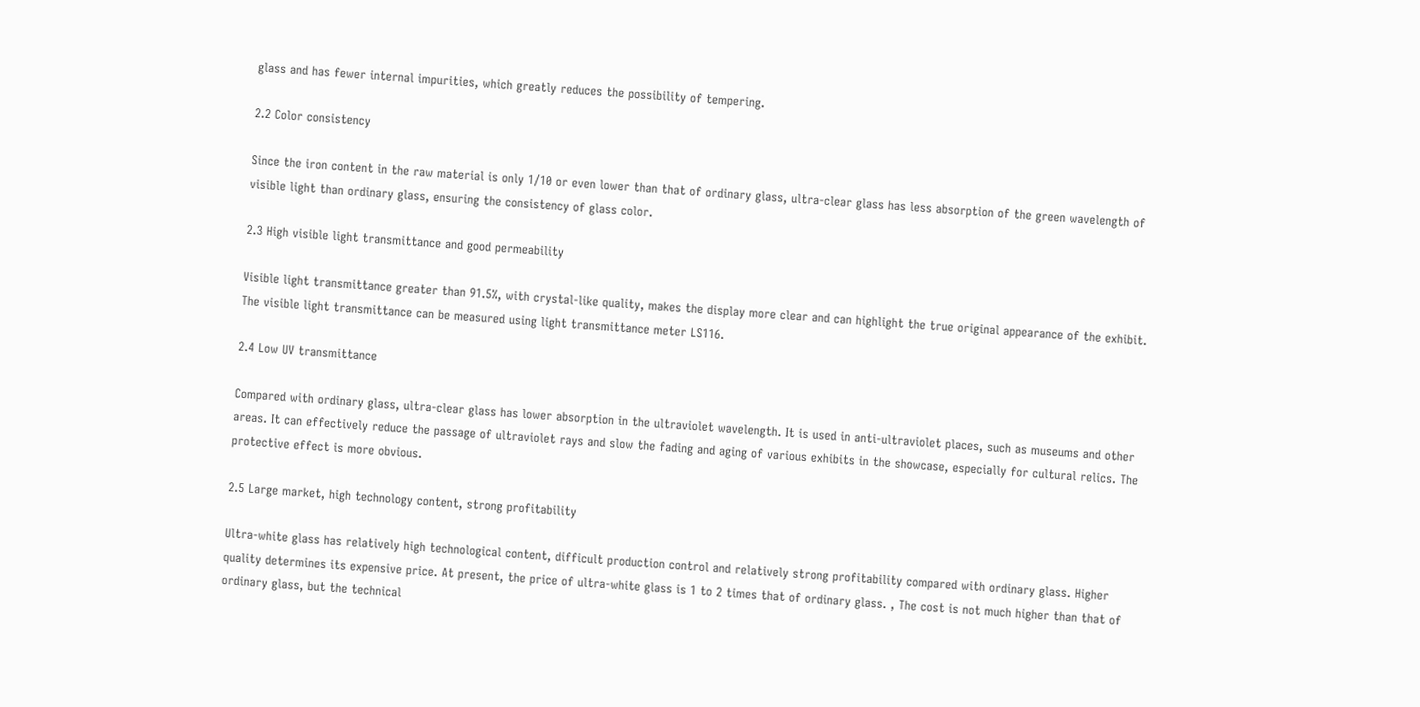glass and has fewer internal impurities, which greatly reduces the possibility of tempering.

2.2 Color consistency

Since the iron content in the raw material is only 1/10 or even lower than that of ordinary glass, ultra-clear glass has less absorption of the green wavelength of visible light than ordinary glass, ensuring the consistency of glass color.

2.3 High visible light transmittance and good permeability

Visible light transmittance greater than 91.5%, with crystal-like quality, makes the display more clear and can highlight the true original appearance of the exhibit. The visible light transmittance can be measured using light transmittance meter LS116.

2.4 Low UV transmittance

Compared with ordinary glass, ultra-clear glass has lower absorption in the ultraviolet wavelength. It is used in anti-ultraviolet places, such as museums and other areas. It can effectively reduce the passage of ultraviolet rays and slow the fading and aging of various exhibits in the showcase, especially for cultural relics. The protective effect is more obvious.

2.5 Large market, high technology content, strong profitability

Ultra-white glass has relatively high technological content, difficult production control and relatively strong profitability compared with ordinary glass. Higher quality determines its expensive price. At present, the price of ultra-white glass is 1 to 2 times that of ordinary glass. , The cost is not much higher than that of ordinary glass, but the technical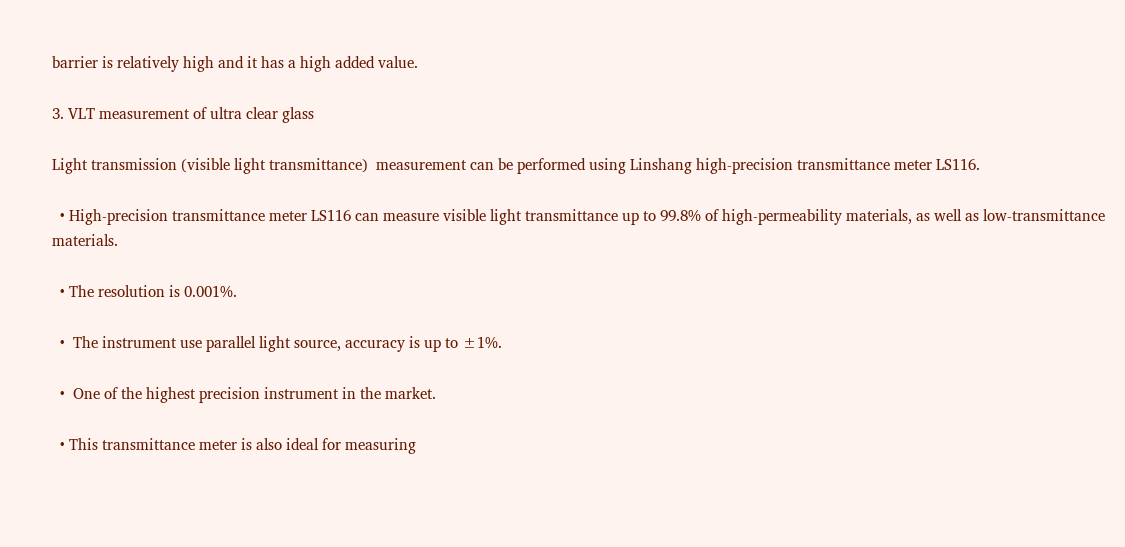barrier is relatively high and it has a high added value.

3. VLT measurement of ultra clear glass

Light transmission (visible light transmittance)  measurement can be performed using Linshang high-precision transmittance meter LS116.

  • High-precision transmittance meter LS116 can measure visible light transmittance up to 99.8% of high-permeability materials, as well as low-transmittance materials.

  • The resolution is 0.001%.

  •  The instrument use parallel light source, accuracy is up to ±1%.

  •  One of the highest precision instrument in the market.

  • This transmittance meter is also ideal for measuring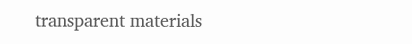transparent materials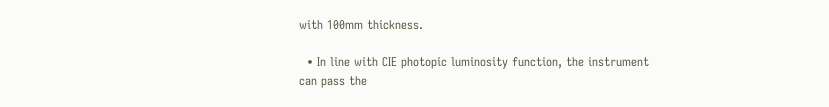with 100mm thickness.

  • In line with CIE photopic luminosity function, the instrument can pass the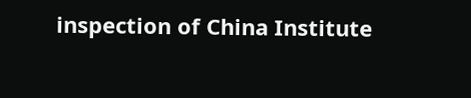inspection of China Institute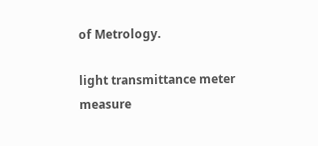of Metrology.

light transmittance meter measure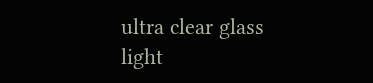ultra clear glass
light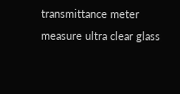transmittance meter measure ultra clear glass